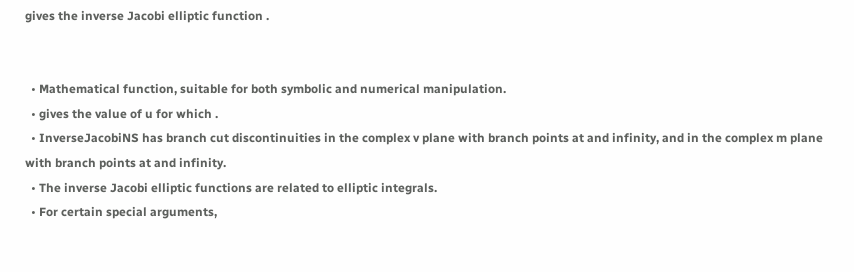gives the inverse Jacobi elliptic function .


  • Mathematical function, suitable for both symbolic and numerical manipulation.
  • gives the value of u for which .
  • InverseJacobiNS has branch cut discontinuities in the complex v plane with branch points at and infinity, and in the complex m plane with branch points at and infinity.
  • The inverse Jacobi elliptic functions are related to elliptic integrals.
  • For certain special arguments,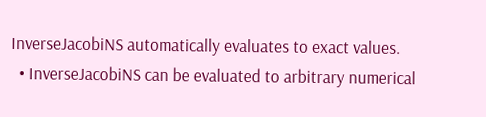InverseJacobiNS automatically evaluates to exact values.
  • InverseJacobiNS can be evaluated to arbitrary numerical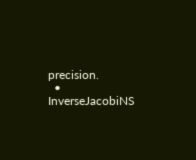precision.
  • InverseJacobiNS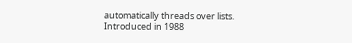automatically threads over lists.
Introduced in 1988